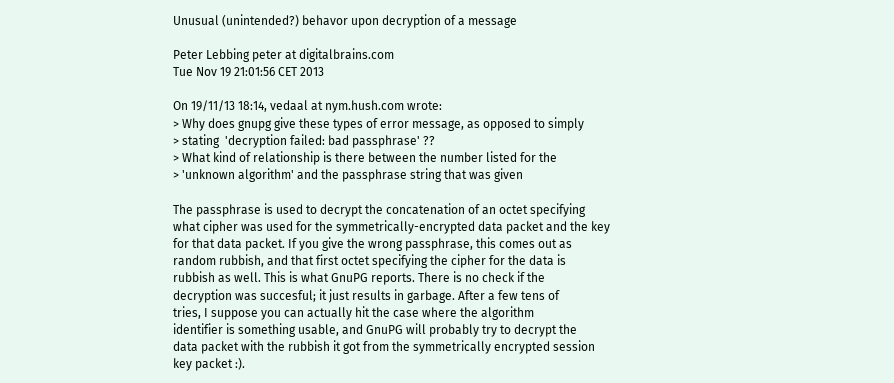Unusual (unintended?) behavor upon decryption of a message

Peter Lebbing peter at digitalbrains.com
Tue Nov 19 21:01:56 CET 2013

On 19/11/13 18:14, vedaal at nym.hush.com wrote:
> Why does gnupg give these types of error message, as opposed to simply
> stating  'decryption failed: bad passphrase' ??
> What kind of relationship is there between the number listed for the
> 'unknown algorithm' and the passphrase string that was given

The passphrase is used to decrypt the concatenation of an octet specifying
what cipher was used for the symmetrically-encrypted data packet and the key
for that data packet. If you give the wrong passphrase, this comes out as
random rubbish, and that first octet specifying the cipher for the data is
rubbish as well. This is what GnuPG reports. There is no check if the
decryption was succesful; it just results in garbage. After a few tens of
tries, I suppose you can actually hit the case where the algorithm
identifier is something usable, and GnuPG will probably try to decrypt the
data packet with the rubbish it got from the symmetrically encrypted session
key packet :).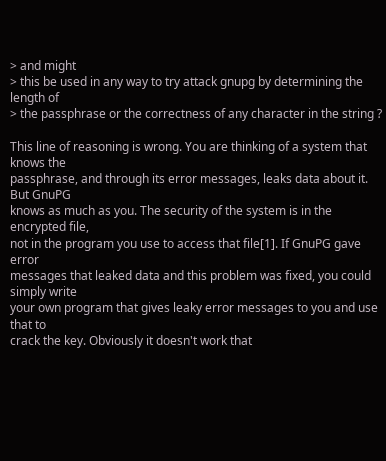> and might
> this be used in any way to try attack gnupg by determining the length of
> the passphrase or the correctness of any character in the string ?

This line of reasoning is wrong. You are thinking of a system that knows the
passphrase, and through its error messages, leaks data about it. But GnuPG
knows as much as you. The security of the system is in the encrypted file,
not in the program you use to access that file[1]. If GnuPG gave error
messages that leaked data and this problem was fixed, you could simply write
your own program that gives leaky error messages to you and use that to
crack the key. Obviously it doesn't work that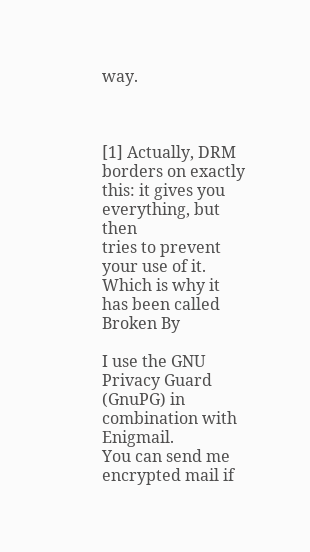way.



[1] Actually, DRM borders on exactly this: it gives you everything, but then
tries to prevent your use of it. Which is why it has been called Broken By

I use the GNU Privacy Guard (GnuPG) in combination with Enigmail.
You can send me encrypted mail if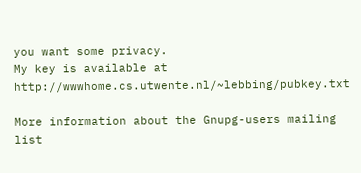you want some privacy.
My key is available at http://wwwhome.cs.utwente.nl/~lebbing/pubkey.txt

More information about the Gnupg-users mailing list